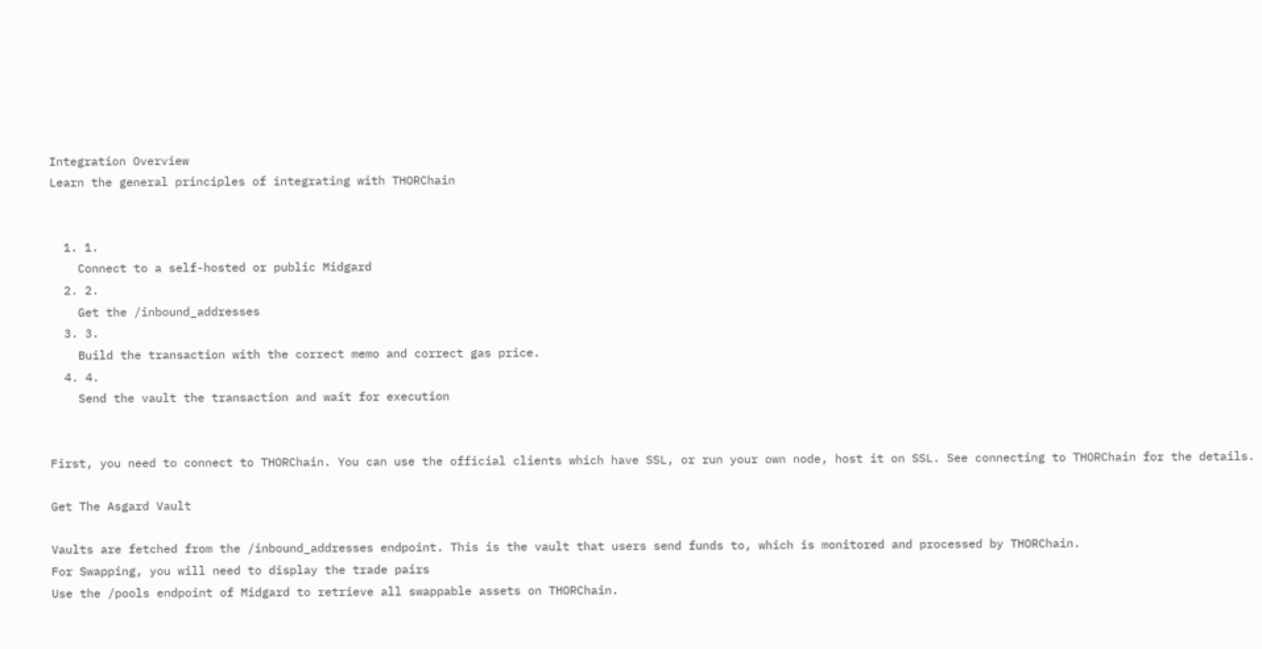Integration Overview
Learn the general principles of integrating with THORChain


  1. 1.
    Connect to a self-hosted or public Midgard
  2. 2.
    Get the /inbound_addresses
  3. 3.
    Build the transaction with the correct memo and correct gas price.
  4. 4.
    Send the vault the transaction and wait for execution


First, you need to connect to THORChain. You can use the official clients which have SSL, or run your own node, host it on SSL. See connecting to THORChain for the details.

Get The Asgard Vault

Vaults are fetched from the /inbound_addresses endpoint. This is the vault that users send funds to, which is monitored and processed by THORChain.
For Swapping, you will need to display the trade pairs
Use the /pools endpoint of Midgard to retrieve all swappable assets on THORChain.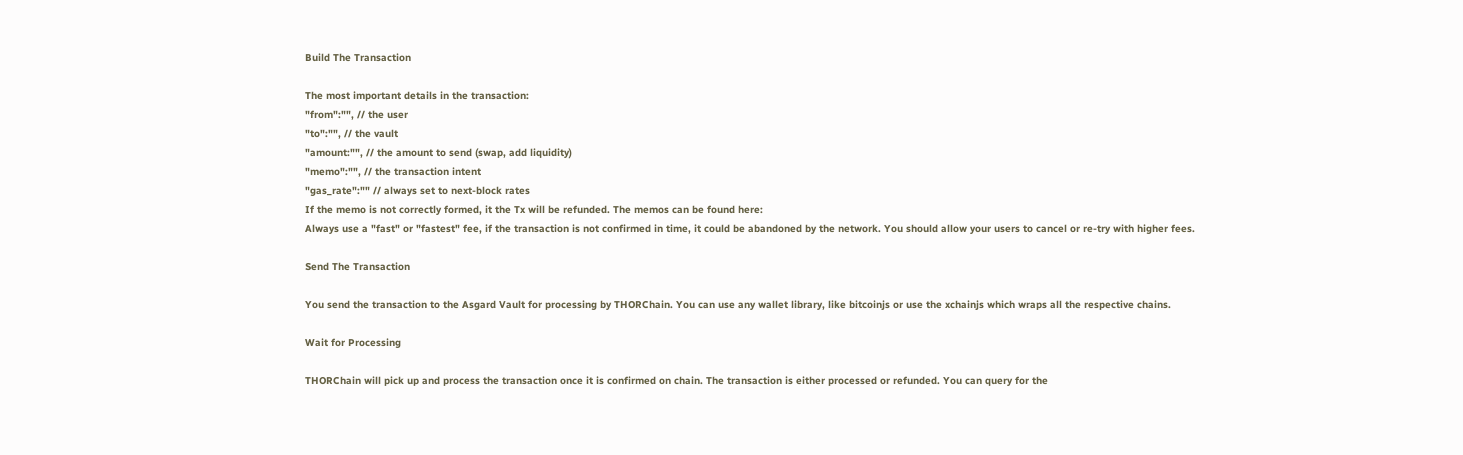Build The Transaction

The most important details in the transaction:
"from":"", // the user
"to":"", // the vault
"amount:"", // the amount to send (swap, add liquidity)
"memo":"", // the transaction intent
"gas_rate":"" // always set to next-block rates
If the memo is not correctly formed, it the Tx will be refunded. The memos can be found here:
Always use a "fast" or "fastest" fee, if the transaction is not confirmed in time, it could be abandoned by the network. You should allow your users to cancel or re-try with higher fees.

Send The Transaction

You send the transaction to the Asgard Vault for processing by THORChain. You can use any wallet library, like bitcoinjs or use the xchainjs which wraps all the respective chains.

Wait for Processing

THORChain will pick up and process the transaction once it is confirmed on chain. The transaction is either processed or refunded. You can query for the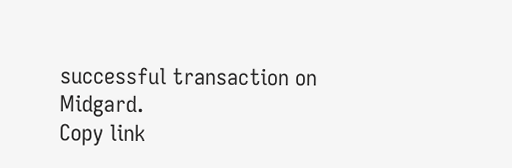successful transaction on Midgard.
Copy link